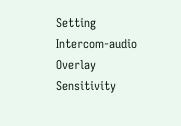Setting Intercom-audio Overlay Sensitivity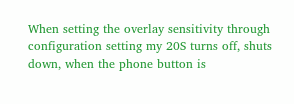When setting the overlay sensitivity through configuration setting my 20S turns off, shuts down, when the phone button is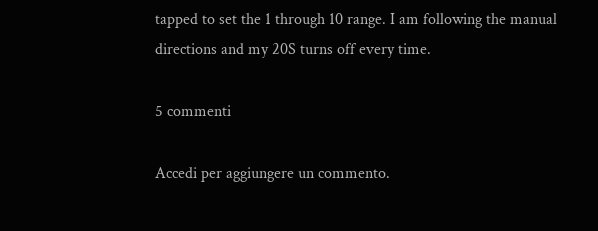tapped to set the 1 through 10 range. I am following the manual directions and my 20S turns off every time.

5 commenti

Accedi per aggiungere un commento.